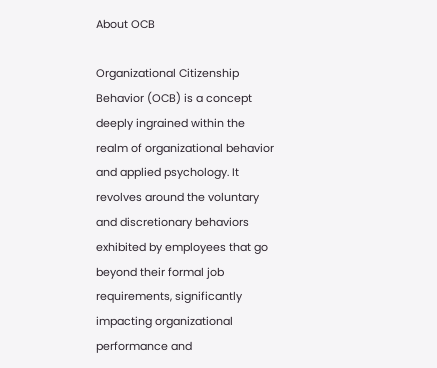About OCB

Organizational Citizenship Behavior (OCB) is a concept deeply ingrained within the realm of organizational behavior and applied psychology. It revolves around the voluntary and discretionary behaviors exhibited by employees that go beyond their formal job requirements, significantly impacting organizational performance and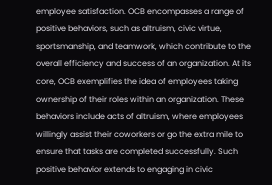employee satisfaction. OCB encompasses a range of positive behaviors, such as altruism, civic virtue, sportsmanship, and teamwork, which contribute to the overall efficiency and success of an organization. At its core, OCB exemplifies the idea of employees taking ownership of their roles within an organization. These behaviors include acts of altruism, where employees willingly assist their coworkers or go the extra mile to ensure that tasks are completed successfully. Such positive behavior extends to engaging in civic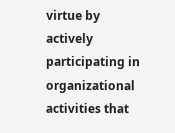virtue by actively participating in organizational activities that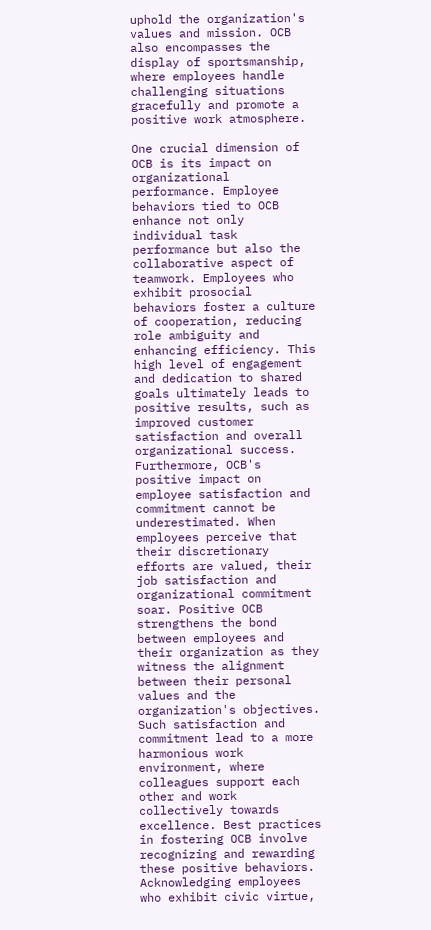uphold the organization's values and mission. OCB also encompasses the display of sportsmanship, where employees handle challenging situations gracefully and promote a positive work atmosphere.

One crucial dimension of OCB is its impact on organizational performance. Employee behaviors tied to OCB enhance not only individual task performance but also the collaborative aspect of teamwork. Employees who exhibit prosocial behaviors foster a culture of cooperation, reducing role ambiguity and enhancing efficiency. This high level of engagement and dedication to shared goals ultimately leads to positive results, such as improved customer satisfaction and overall organizational success. Furthermore, OCB's positive impact on employee satisfaction and commitment cannot be underestimated. When employees perceive that their discretionary efforts are valued, their job satisfaction and organizational commitment soar. Positive OCB strengthens the bond between employees and their organization as they witness the alignment between their personal values and the organization's objectives. Such satisfaction and commitment lead to a more harmonious work environment, where colleagues support each other and work collectively towards excellence. Best practices in fostering OCB involve recognizing and rewarding these positive behaviors. Acknowledging employees who exhibit civic virtue,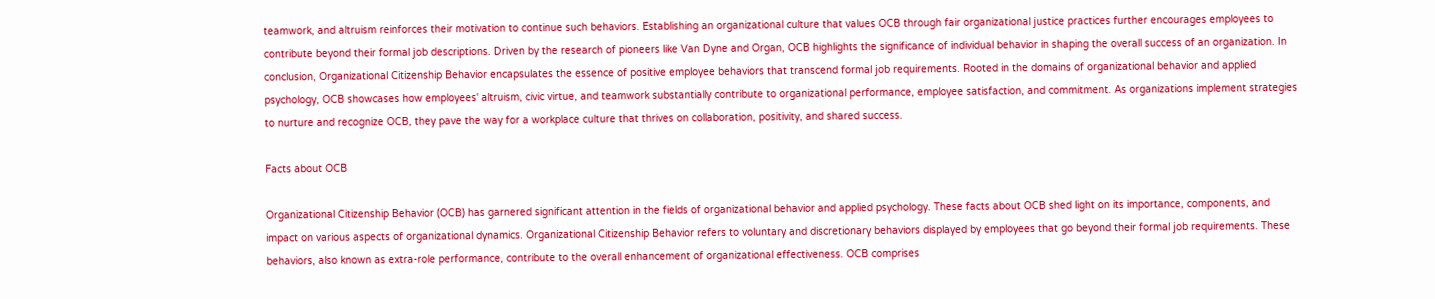teamwork, and altruism reinforces their motivation to continue such behaviors. Establishing an organizational culture that values OCB through fair organizational justice practices further encourages employees to contribute beyond their formal job descriptions. Driven by the research of pioneers like Van Dyne and Organ, OCB highlights the significance of individual behavior in shaping the overall success of an organization. In conclusion, Organizational Citizenship Behavior encapsulates the essence of positive employee behaviors that transcend formal job requirements. Rooted in the domains of organizational behavior and applied psychology, OCB showcases how employees' altruism, civic virtue, and teamwork substantially contribute to organizational performance, employee satisfaction, and commitment. As organizations implement strategies to nurture and recognize OCB, they pave the way for a workplace culture that thrives on collaboration, positivity, and shared success.

Facts about OCB

Organizational Citizenship Behavior (OCB) has garnered significant attention in the fields of organizational behavior and applied psychology. These facts about OCB shed light on its importance, components, and impact on various aspects of organizational dynamics. Organizational Citizenship Behavior refers to voluntary and discretionary behaviors displayed by employees that go beyond their formal job requirements. These behaviors, also known as extra-role performance, contribute to the overall enhancement of organizational effectiveness. OCB comprises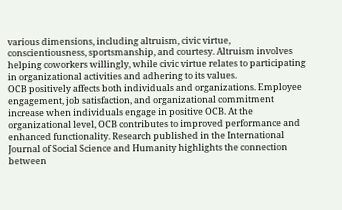various dimensions, including altruism, civic virtue, conscientiousness, sportsmanship, and courtesy. Altruism involves helping coworkers willingly, while civic virtue relates to participating in organizational activities and adhering to its values.
OCB positively affects both individuals and organizations. Employee engagement, job satisfaction, and organizational commitment increase when individuals engage in positive OCB. At the organizational level, OCB contributes to improved performance and enhanced functionality. Research published in the International Journal of Social Science and Humanity highlights the connection between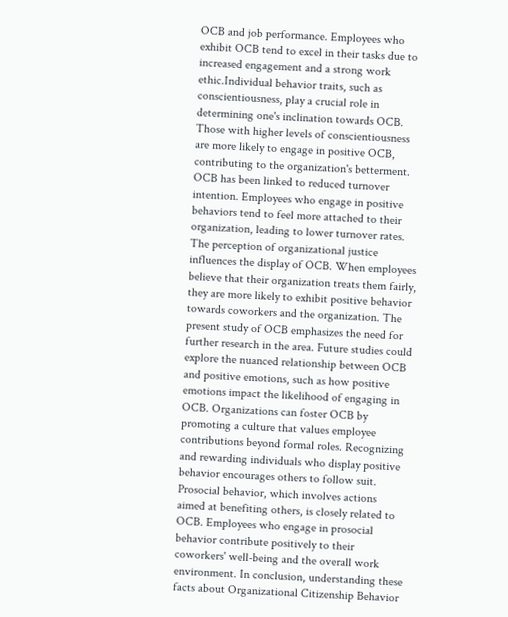OCB and job performance. Employees who exhibit OCB tend to excel in their tasks due to increased engagement and a strong work ethic.Individual behavior traits, such as conscientiousness, play a crucial role in determining one's inclination towards OCB. Those with higher levels of conscientiousness are more likely to engage in positive OCB, contributing to the organization's betterment. OCB has been linked to reduced turnover intention. Employees who engage in positive behaviors tend to feel more attached to their organization, leading to lower turnover rates. The perception of organizational justice influences the display of OCB. When employees believe that their organization treats them fairly, they are more likely to exhibit positive behavior towards coworkers and the organization. The present study of OCB emphasizes the need for further research in the area. Future studies could explore the nuanced relationship between OCB and positive emotions, such as how positive emotions impact the likelihood of engaging in OCB. Organizations can foster OCB by promoting a culture that values employee contributions beyond formal roles. Recognizing and rewarding individuals who display positive behavior encourages others to follow suit. Prosocial behavior, which involves actions aimed at benefiting others, is closely related to OCB. Employees who engage in prosocial behavior contribute positively to their coworkers' well-being and the overall work environment. In conclusion, understanding these facts about Organizational Citizenship Behavior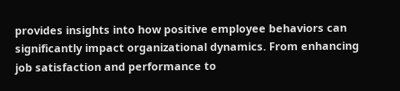provides insights into how positive employee behaviors can significantly impact organizational dynamics. From enhancing job satisfaction and performance to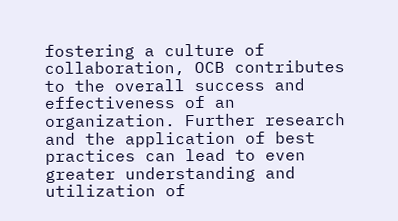fostering a culture of collaboration, OCB contributes to the overall success and effectiveness of an organization. Further research and the application of best practices can lead to even greater understanding and utilization of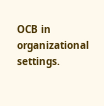OCB in organizational settings.